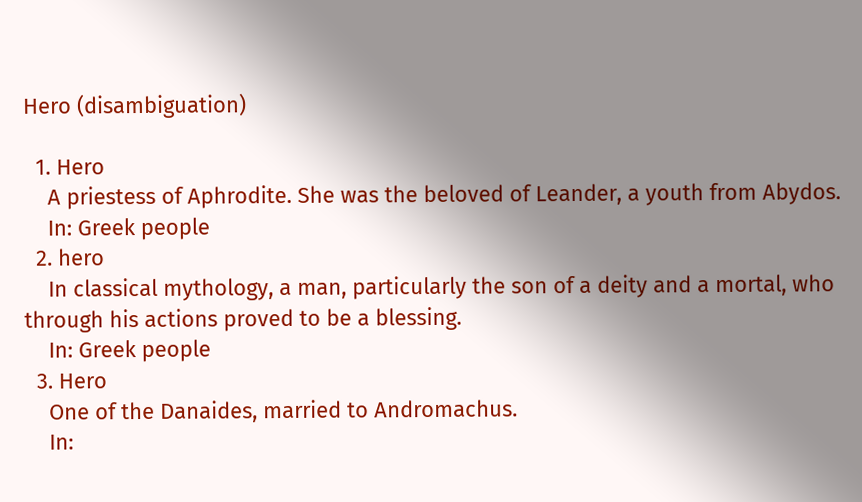Hero (disambiguation)

  1. Hero
    A priestess of Aphrodite. She was the beloved of Leander, a youth from Abydos.
    In: Greek people
  2. hero
    In classical mythology, a man, particularly the son of a deity and a mortal, who through his actions proved to be a blessing.
    In: Greek people
  3. Hero
    One of the Danaides, married to Andromachus.
    In: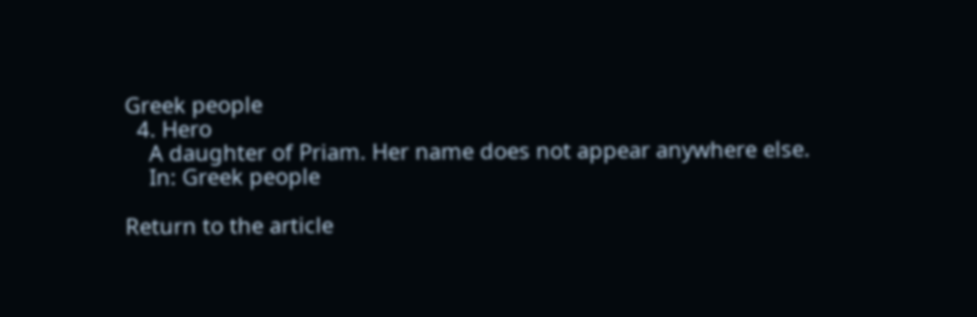Greek people
  4. Hero
    A daughter of Priam. Her name does not appear anywhere else.
    In: Greek people

Return to the article